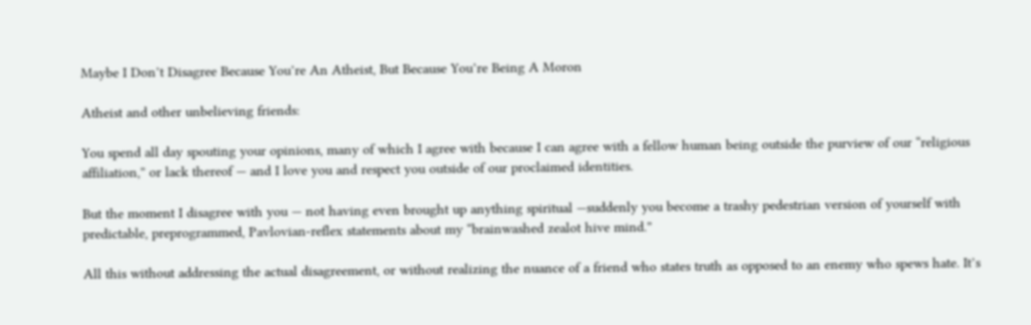Maybe I Don’t Disagree Because You’re An Atheist, But Because You’re Being A Moron

Atheist and other unbelieving friends:

You spend all day spouting your opinions, many of which I agree with because I can agree with a fellow human being outside the purview of our “religious affiliation,” or lack thereof — and I love you and respect you outside of our proclaimed identities.

But the moment I disagree with you — not having even brought up anything spiritual —suddenly you become a trashy pedestrian version of yourself with predictable, preprogrammed, Pavlovian-reflex statements about my “brainwashed zealot hive mind.”

All this without addressing the actual disagreement, or without realizing the nuance of a friend who states truth as opposed to an enemy who spews hate. It’s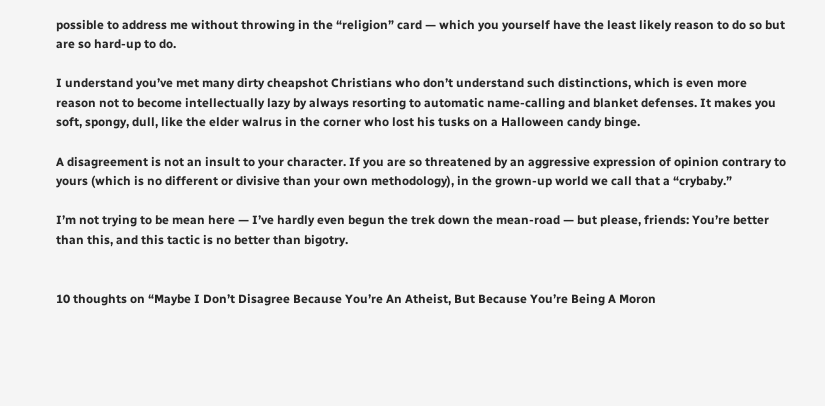possible to address me without throwing in the “religion” card — which you yourself have the least likely reason to do so but are so hard-up to do.

I understand you’ve met many dirty cheapshot Christians who don’t understand such distinctions, which is even more reason not to become intellectually lazy by always resorting to automatic name-calling and blanket defenses. It makes you soft, spongy, dull, like the elder walrus in the corner who lost his tusks on a Halloween candy binge.

A disagreement is not an insult to your character. If you are so threatened by an aggressive expression of opinion contrary to yours (which is no different or divisive than your own methodology), in the grown-up world we call that a “crybaby.”

I’m not trying to be mean here — I’ve hardly even begun the trek down the mean-road — but please, friends: You’re better than this, and this tactic is no better than bigotry.


10 thoughts on “Maybe I Don’t Disagree Because You’re An Atheist, But Because You’re Being A Moron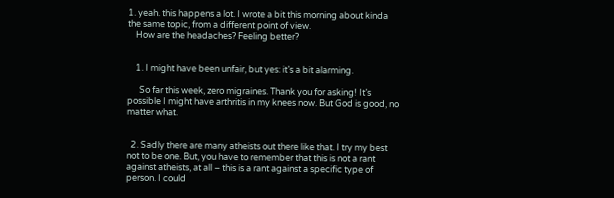1. yeah. this happens a lot. I wrote a bit this morning about kinda the same topic, from a different point of view.
    How are the headaches? Feeling better?


    1. I might have been unfair, but yes: it’s a bit alarming.

      So far this week, zero migraines. Thank you for asking! It’s possible I might have arthritis in my knees now. But God is good, no matter what.


  2. Sadly there are many atheists out there like that. I try my best not to be one. But, you have to remember that this is not a rant against atheists, at all – this is a rant against a specific type of person. I could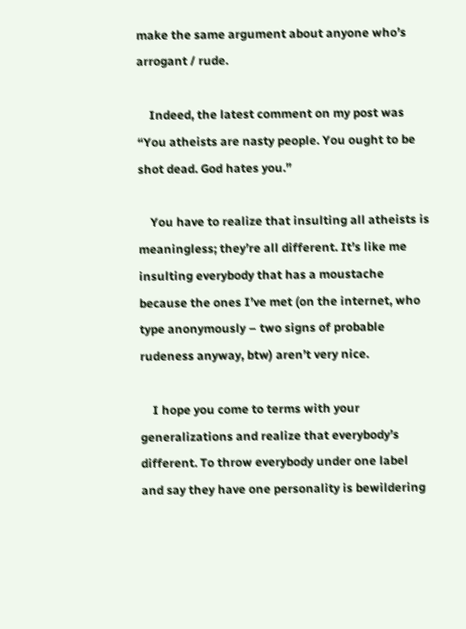make the same argument about anyone who’s arrogant / rude.

    Indeed, the latest comment on my post was “You atheists are nasty people. You ought to be shot dead. God hates you.”

    You have to realize that insulting all atheists is meaningless; they’re all different. It’s like me insulting everybody that has a moustache because the ones I’ve met (on the internet, who type anonymously – two signs of probable rudeness anyway, btw) aren’t very nice.

    I hope you come to terms with your generalizations and realize that everybody’s different. To throw everybody under one label and say they have one personality is bewildering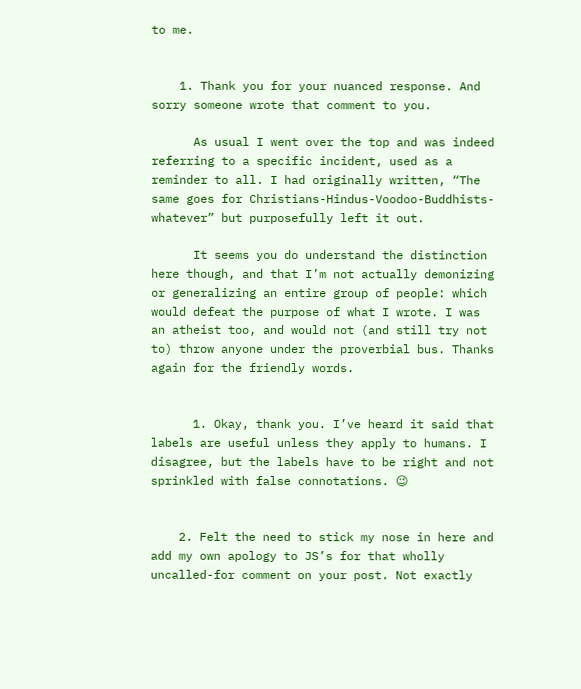to me.


    1. Thank you for your nuanced response. And sorry someone wrote that comment to you.

      As usual I went over the top and was indeed referring to a specific incident, used as a reminder to all. I had originally written, “The same goes for Christians-Hindus-Voodoo-Buddhists-whatever” but purposefully left it out.

      It seems you do understand the distinction here though, and that I’m not actually demonizing or generalizing an entire group of people: which would defeat the purpose of what I wrote. I was an atheist too, and would not (and still try not to) throw anyone under the proverbial bus. Thanks again for the friendly words.


      1. Okay, thank you. I’ve heard it said that labels are useful unless they apply to humans. I disagree, but the labels have to be right and not sprinkled with false connotations. 😉


    2. Felt the need to stick my nose in here and add my own apology to JS’s for that wholly uncalled-for comment on your post. Not exactly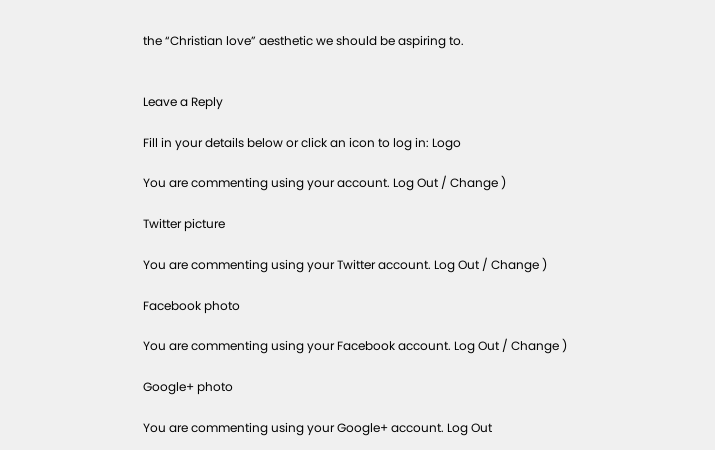the “Christian love” aesthetic we should be aspiring to.


Leave a Reply

Fill in your details below or click an icon to log in: Logo

You are commenting using your account. Log Out / Change )

Twitter picture

You are commenting using your Twitter account. Log Out / Change )

Facebook photo

You are commenting using your Facebook account. Log Out / Change )

Google+ photo

You are commenting using your Google+ account. Log Out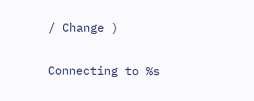/ Change )

Connecting to %s